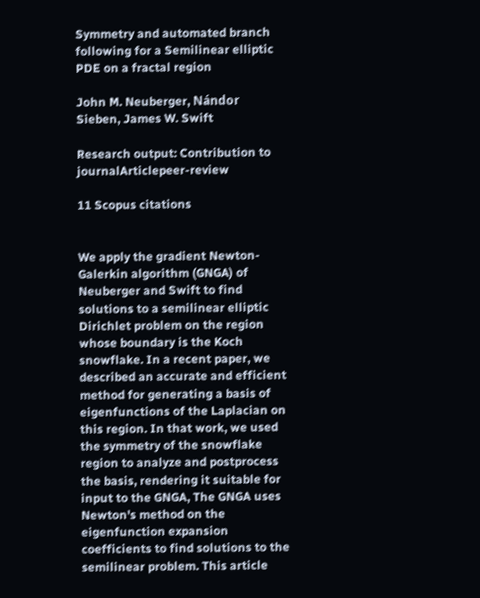Symmetry and automated branch following for a Semilinear elliptic PDE on a fractal region

John M. Neuberger, Nándor Sieben, James W. Swift

Research output: Contribution to journalArticlepeer-review

11 Scopus citations


We apply the gradient Newton-Galerkin algorithm (GNGA) of Neuberger and Swift to find solutions to a semilinear elliptic Dirichlet problem on the region whose boundary is the Koch snowflake. In a recent paper, we described an accurate and efficient method for generating a basis of eigenfunctions of the Laplacian on this region. In that work, we used the symmetry of the snowflake region to analyze and postprocess the basis, rendering it suitable for input to the GNGA, The GNGA uses Newton's method on the eigenfunction expansion coefficients to find solutions to the semilinear problem. This article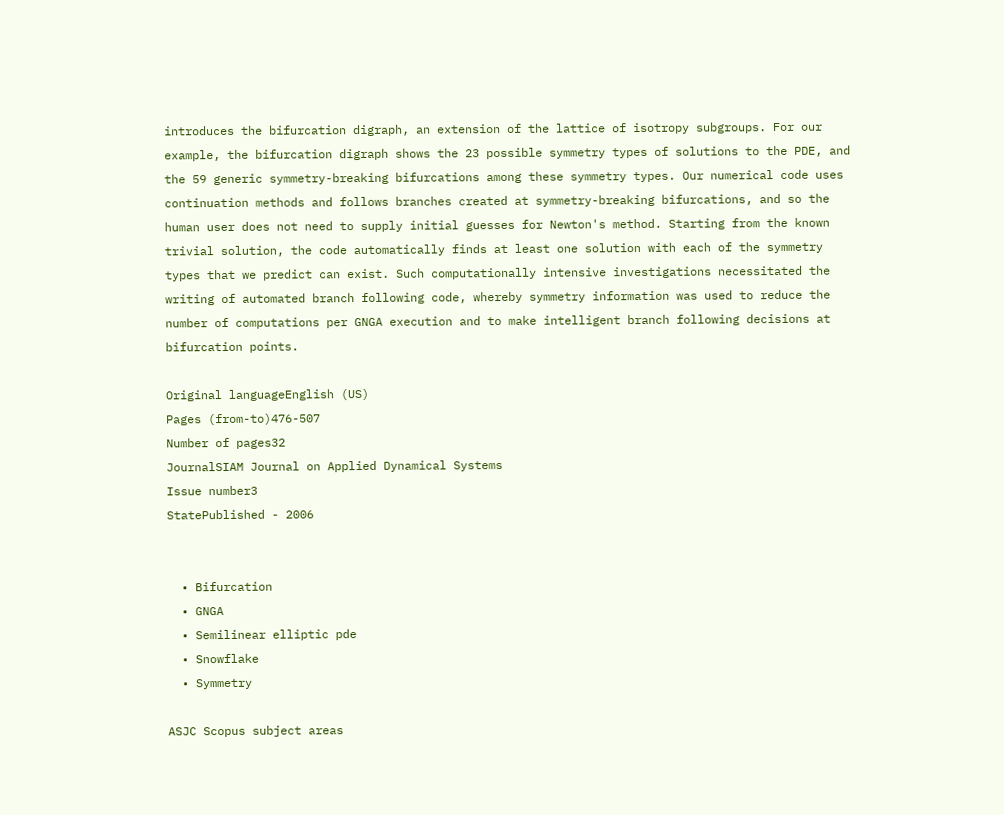introduces the bifurcation digraph, an extension of the lattice of isotropy subgroups. For our example, the bifurcation digraph shows the 23 possible symmetry types of solutions to the PDE, and the 59 generic symmetry-breaking bifurcations among these symmetry types. Our numerical code uses continuation methods and follows branches created at symmetry-breaking bifurcations, and so the human user does not need to supply initial guesses for Newton's method. Starting from the known trivial solution, the code automatically finds at least one solution with each of the symmetry types that we predict can exist. Such computationally intensive investigations necessitated the writing of automated branch following code, whereby symmetry information was used to reduce the number of computations per GNGA execution and to make intelligent branch following decisions at bifurcation points.

Original languageEnglish (US)
Pages (from-to)476-507
Number of pages32
JournalSIAM Journal on Applied Dynamical Systems
Issue number3
StatePublished - 2006


  • Bifurcation
  • GNGA
  • Semilinear elliptic pde
  • Snowflake
  • Symmetry

ASJC Scopus subject areas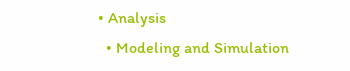• Analysis
  • Modeling and Simulation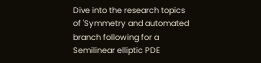Dive into the research topics of 'Symmetry and automated branch following for a Semilinear elliptic PDE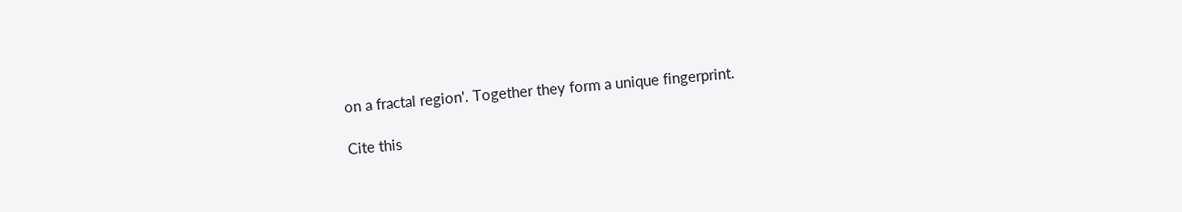on a fractal region'. Together they form a unique fingerprint.

Cite this